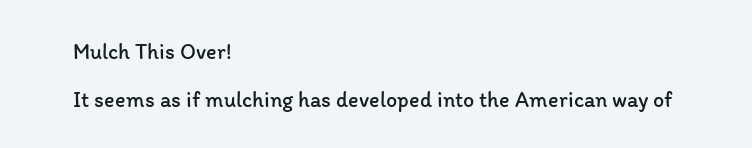Mulch This Over!

It seems as if mulching has developed into the American way of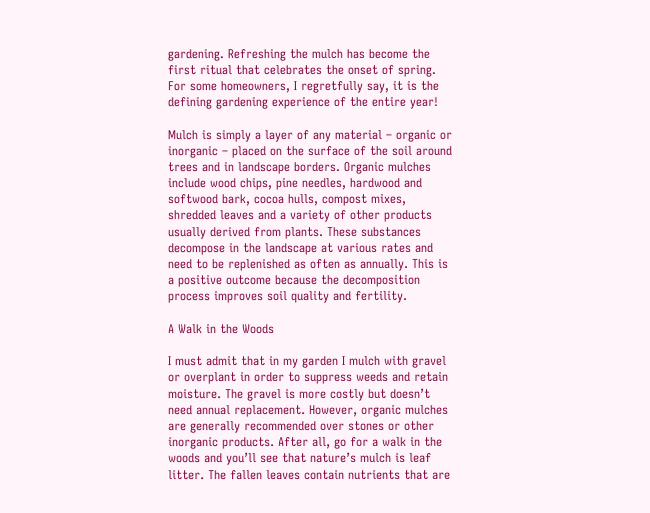gardening. Refreshing the mulch has become the first ritual that celebrates the onset of spring. For some homeowners, I regretfully say, it is the defining gardening experience of the entire year!

Mulch is simply a layer of any material – organic or inorganic – placed on the surface of the soil around trees and in landscape borders. Organic mulches include wood chips, pine needles, hardwood and softwood bark, cocoa hulls, compost mixes, shredded leaves and a variety of other products usually derived from plants. These substances decompose in the landscape at various rates and need to be replenished as often as annually. This is a positive outcome because the decomposition process improves soil quality and fertility.

A Walk in the Woods

I must admit that in my garden I mulch with gravel or overplant in order to suppress weeds and retain moisture. The gravel is more costly but doesn’t need annual replacement. However, organic mulches are generally recommended over stones or other inorganic products. After all, go for a walk in the woods and you’ll see that nature’s mulch is leaf litter. The fallen leaves contain nutrients that are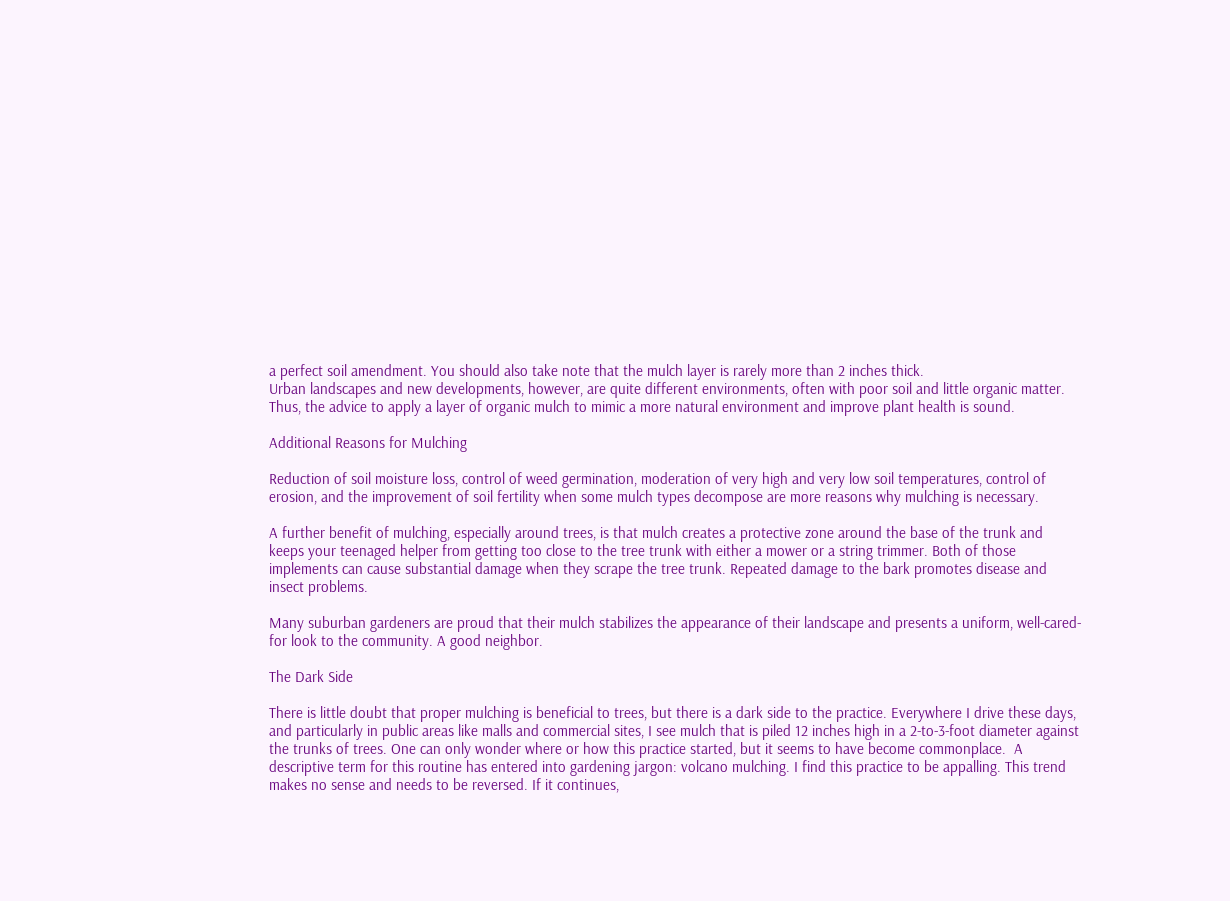a perfect soil amendment. You should also take note that the mulch layer is rarely more than 2 inches thick.
Urban landscapes and new developments, however, are quite different environments, often with poor soil and little organic matter. Thus, the advice to apply a layer of organic mulch to mimic a more natural environment and improve plant health is sound.

Additional Reasons for Mulching

Reduction of soil moisture loss, control of weed germination, moderation of very high and very low soil temperatures, control of erosion, and the improvement of soil fertility when some mulch types decompose are more reasons why mulching is necessary.

A further benefit of mulching, especially around trees, is that mulch creates a protective zone around the base of the trunk and keeps your teenaged helper from getting too close to the tree trunk with either a mower or a string trimmer. Both of those implements can cause substantial damage when they scrape the tree trunk. Repeated damage to the bark promotes disease and insect problems.

Many suburban gardeners are proud that their mulch stabilizes the appearance of their landscape and presents a uniform, well-cared-for look to the community. A good neighbor.

The Dark Side

There is little doubt that proper mulching is beneficial to trees, but there is a dark side to the practice. Everywhere I drive these days, and particularly in public areas like malls and commercial sites, I see mulch that is piled 12 inches high in a 2-to-3-foot diameter against the trunks of trees. One can only wonder where or how this practice started, but it seems to have become commonplace.  A descriptive term for this routine has entered into gardening jargon: volcano mulching. I find this practice to be appalling. This trend makes no sense and needs to be reversed. If it continues,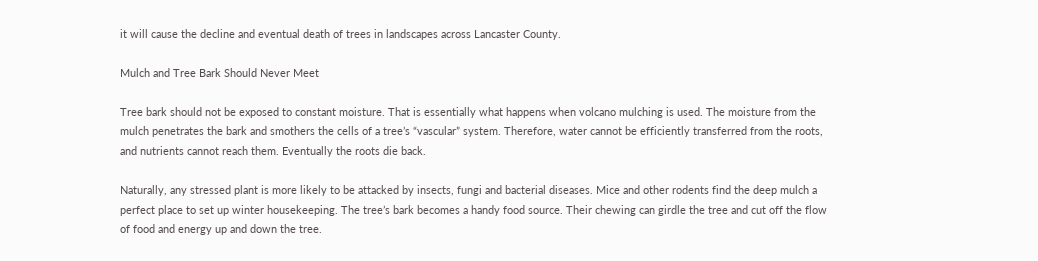it will cause the decline and eventual death of trees in landscapes across Lancaster County.

Mulch and Tree Bark Should Never Meet

Tree bark should not be exposed to constant moisture. That is essentially what happens when volcano mulching is used. The moisture from the mulch penetrates the bark and smothers the cells of a tree’s “vascular” system. Therefore, water cannot be efficiently transferred from the roots, and nutrients cannot reach them. Eventually the roots die back.

Naturally, any stressed plant is more likely to be attacked by insects, fungi and bacterial diseases. Mice and other rodents find the deep mulch a perfect place to set up winter housekeeping. The tree’s bark becomes a handy food source. Their chewing can girdle the tree and cut off the flow of food and energy up and down the tree.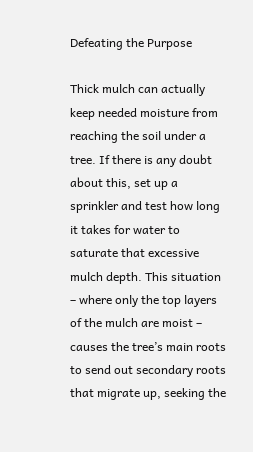Defeating the Purpose

Thick mulch can actually keep needed moisture from reaching the soil under a tree. If there is any doubt about this, set up a sprinkler and test how long it takes for water to saturate that excessive mulch depth. This situation – where only the top layers of the mulch are moist – causes the tree’s main roots to send out secondary roots that migrate up, seeking the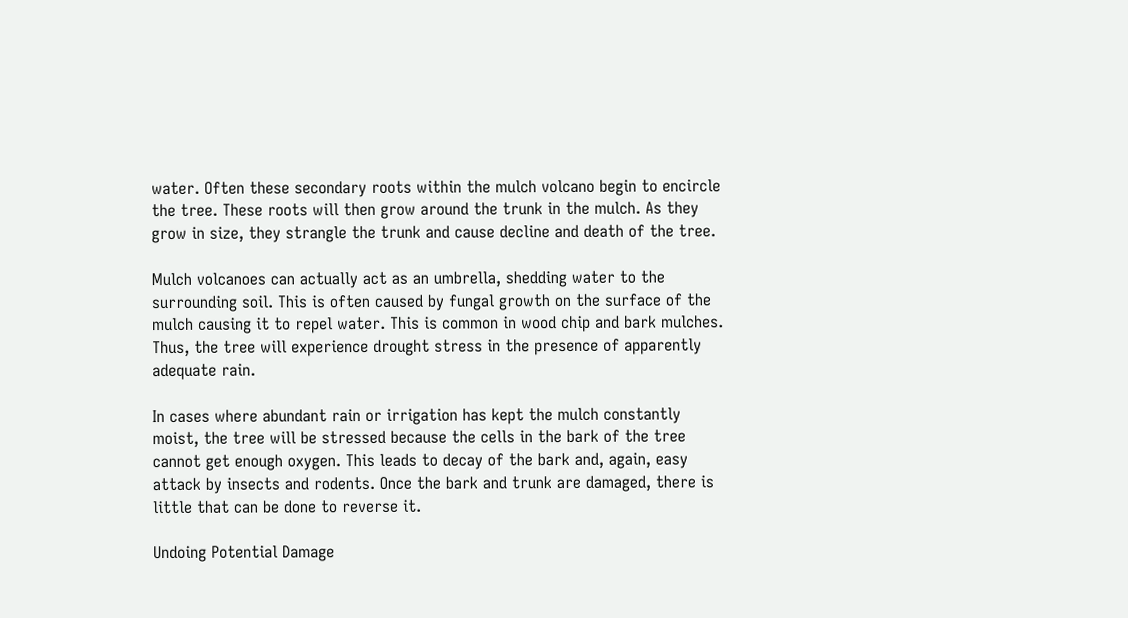water. Often these secondary roots within the mulch volcano begin to encircle the tree. These roots will then grow around the trunk in the mulch. As they grow in size, they strangle the trunk and cause decline and death of the tree.

Mulch volcanoes can actually act as an umbrella, shedding water to the surrounding soil. This is often caused by fungal growth on the surface of the mulch causing it to repel water. This is common in wood chip and bark mulches. Thus, the tree will experience drought stress in the presence of apparently adequate rain.

In cases where abundant rain or irrigation has kept the mulch constantly moist, the tree will be stressed because the cells in the bark of the tree cannot get enough oxygen. This leads to decay of the bark and, again, easy attack by insects and rodents. Once the bark and trunk are damaged, there is little that can be done to reverse it.

Undoing Potential Damage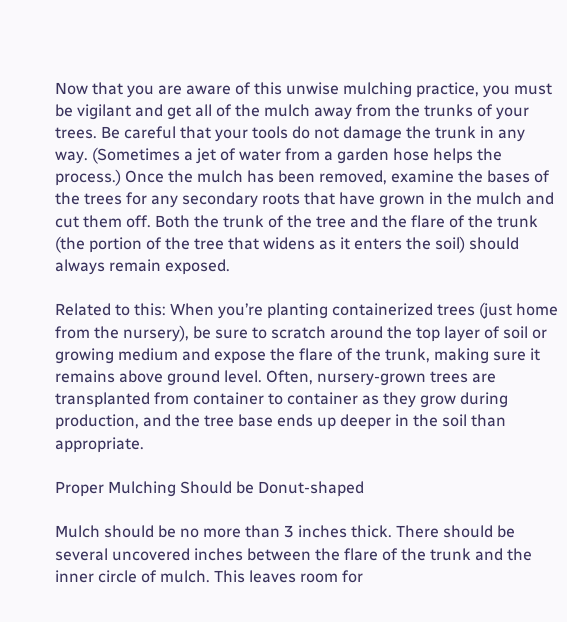Now that you are aware of this unwise mulching practice, you must be vigilant and get all of the mulch away from the trunks of your trees. Be careful that your tools do not damage the trunk in any way. (Sometimes a jet of water from a garden hose helps the process.) Once the mulch has been removed, examine the bases of the trees for any secondary roots that have grown in the mulch and cut them off. Both the trunk of the tree and the flare of the trunk (the portion of the tree that widens as it enters the soil) should always remain exposed.

Related to this: When you’re planting containerized trees (just home from the nursery), be sure to scratch around the top layer of soil or growing medium and expose the flare of the trunk, making sure it remains above ground level. Often, nursery-grown trees are transplanted from container to container as they grow during production, and the tree base ends up deeper in the soil than appropriate.

Proper Mulching Should be Donut-shaped

Mulch should be no more than 3 inches thick. There should be several uncovered inches between the flare of the trunk and the inner circle of mulch. This leaves room for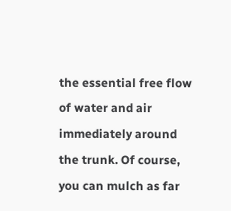the essential free flow of water and air immediately around the trunk. Of course, you can mulch as far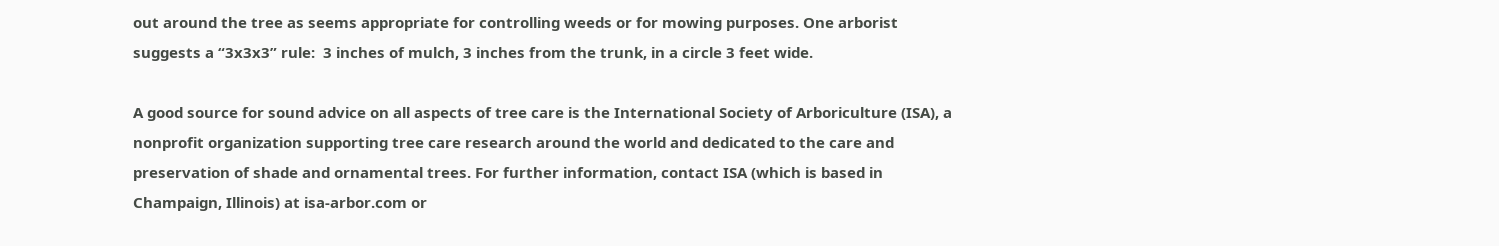out around the tree as seems appropriate for controlling weeds or for mowing purposes. One arborist suggests a “3x3x3” rule:  3 inches of mulch, 3 inches from the trunk, in a circle 3 feet wide.

A good source for sound advice on all aspects of tree care is the International Society of Arboriculture (ISA), a nonprofit organization supporting tree care research around the world and dedicated to the care and preservation of shade and ornamental trees. For further information, contact ISA (which is based in Champaign, Illinois) at isa-arbor.com or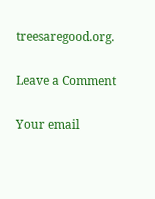treesaregood.org.

Leave a Comment

Your email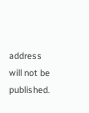address will not be published.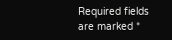Required fields are marked *